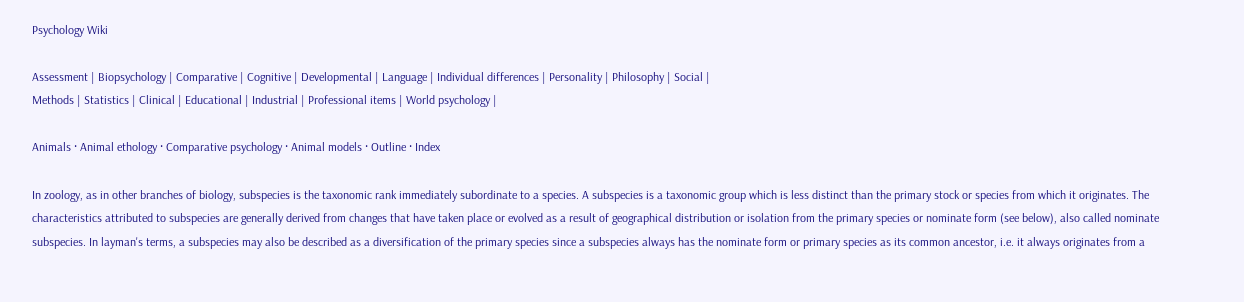Psychology Wiki

Assessment | Biopsychology | Comparative | Cognitive | Developmental | Language | Individual differences | Personality | Philosophy | Social |
Methods | Statistics | Clinical | Educational | Industrial | Professional items | World psychology |

Animals · Animal ethology · Comparative psychology · Animal models · Outline · Index

In zoology, as in other branches of biology, subspecies is the taxonomic rank immediately subordinate to a species. A subspecies is a taxonomic group which is less distinct than the primary stock or species from which it originates. The characteristics attributed to subspecies are generally derived from changes that have taken place or evolved as a result of geographical distribution or isolation from the primary species or nominate form (see below), also called nominate subspecies. In layman's terms, a subspecies may also be described as a diversification of the primary species since a subspecies always has the nominate form or primary species as its common ancestor, i.e. it always originates from a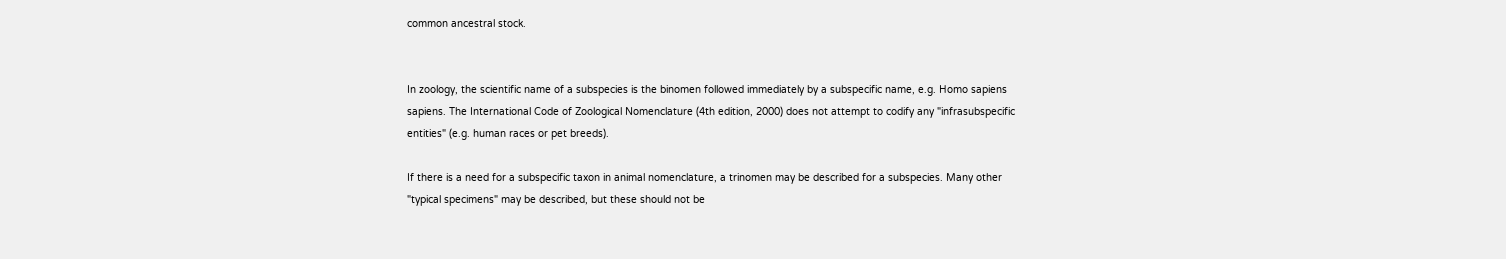common ancestral stock.


In zoology, the scientific name of a subspecies is the binomen followed immediately by a subspecific name, e.g. Homo sapiens sapiens. The International Code of Zoological Nomenclature (4th edition, 2000) does not attempt to codify any "infrasubspecific entities" (e.g. human races or pet breeds).

If there is a need for a subspecific taxon in animal nomenclature, a trinomen may be described for a subspecies. Many other "typical specimens" may be described, but these should not be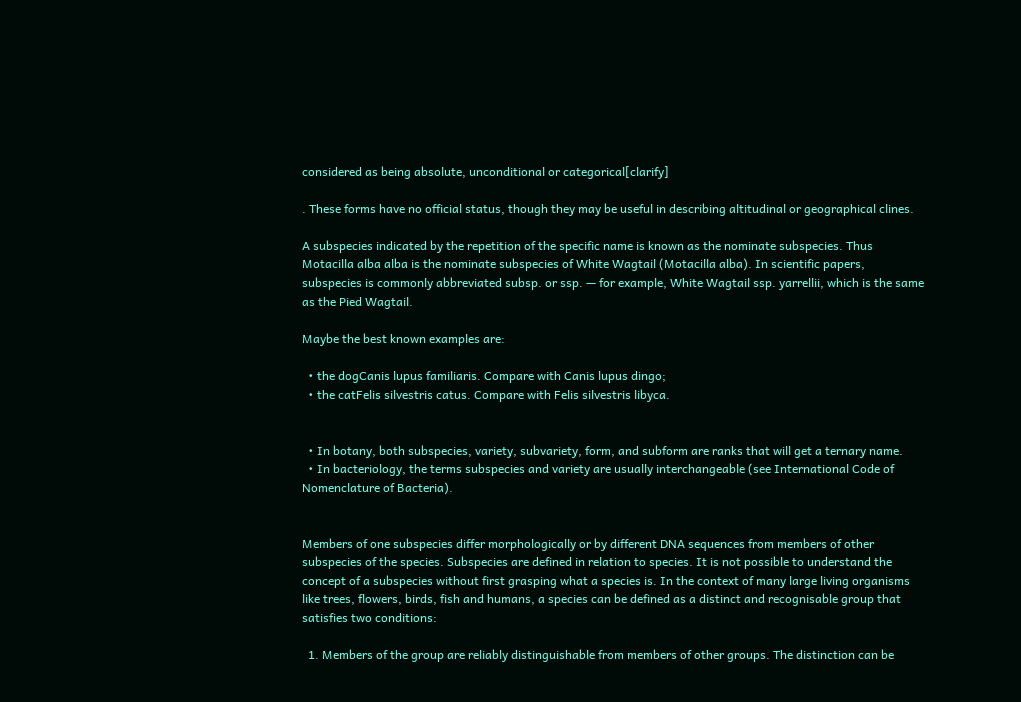considered as being absolute, unconditional or categorical[clarify]

. These forms have no official status, though they may be useful in describing altitudinal or geographical clines.

A subspecies indicated by the repetition of the specific name is known as the nominate subspecies. Thus Motacilla alba alba is the nominate subspecies of White Wagtail (Motacilla alba). In scientific papers, subspecies is commonly abbreviated subsp. or ssp. — for example, White Wagtail ssp. yarrellii, which is the same as the Pied Wagtail.

Maybe the best known examples are:

  • the dogCanis lupus familiaris. Compare with Canis lupus dingo;
  • the catFelis silvestris catus. Compare with Felis silvestris libyca.


  • In botany, both subspecies, variety, subvariety, form, and subform are ranks that will get a ternary name.
  • In bacteriology, the terms subspecies and variety are usually interchangeable (see International Code of Nomenclature of Bacteria).


Members of one subspecies differ morphologically or by different DNA sequences from members of other subspecies of the species. Subspecies are defined in relation to species. It is not possible to understand the concept of a subspecies without first grasping what a species is. In the context of many large living organisms like trees, flowers, birds, fish and humans, a species can be defined as a distinct and recognisable group that satisfies two conditions:

  1. Members of the group are reliably distinguishable from members of other groups. The distinction can be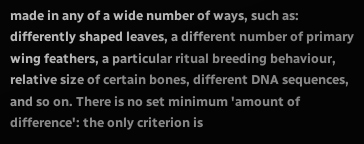made in any of a wide number of ways, such as: differently shaped leaves, a different number of primary wing feathers, a particular ritual breeding behaviour, relative size of certain bones, different DNA sequences, and so on. There is no set minimum 'amount of difference': the only criterion is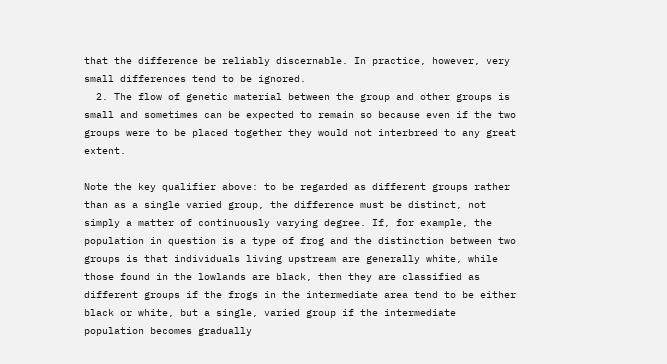that the difference be reliably discernable. In practice, however, very small differences tend to be ignored.
  2. The flow of genetic material between the group and other groups is small and sometimes can be expected to remain so because even if the two groups were to be placed together they would not interbreed to any great extent.

Note the key qualifier above: to be regarded as different groups rather than as a single varied group, the difference must be distinct, not simply a matter of continuously varying degree. If, for example, the population in question is a type of frog and the distinction between two groups is that individuals living upstream are generally white, while those found in the lowlands are black, then they are classified as different groups if the frogs in the intermediate area tend to be either black or white, but a single, varied group if the intermediate population becomes gradually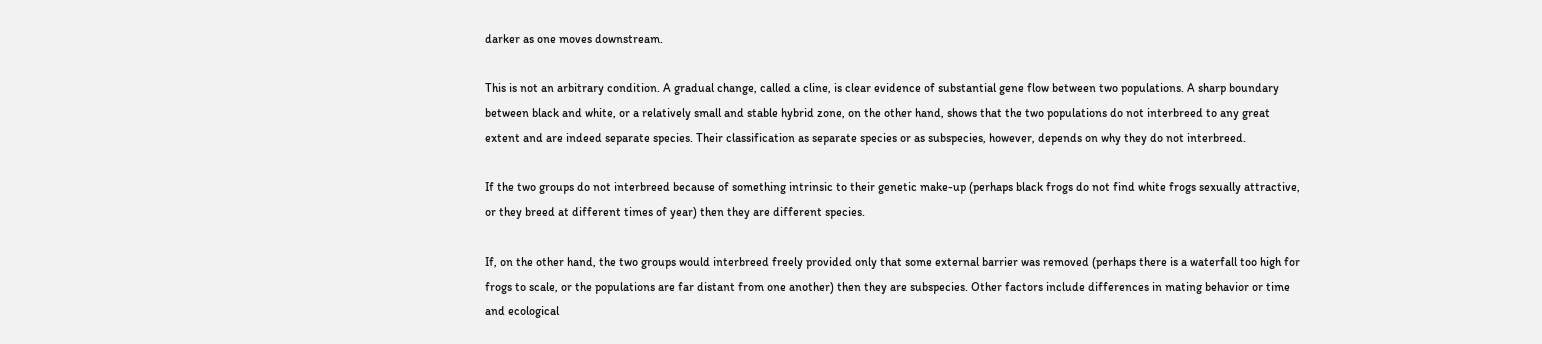darker as one moves downstream.

This is not an arbitrary condition. A gradual change, called a cline, is clear evidence of substantial gene flow between two populations. A sharp boundary between black and white, or a relatively small and stable hybrid zone, on the other hand, shows that the two populations do not interbreed to any great extent and are indeed separate species. Their classification as separate species or as subspecies, however, depends on why they do not interbreed.

If the two groups do not interbreed because of something intrinsic to their genetic make-up (perhaps black frogs do not find white frogs sexually attractive, or they breed at different times of year) then they are different species.

If, on the other hand, the two groups would interbreed freely provided only that some external barrier was removed (perhaps there is a waterfall too high for frogs to scale, or the populations are far distant from one another) then they are subspecies. Other factors include differences in mating behavior or time and ecological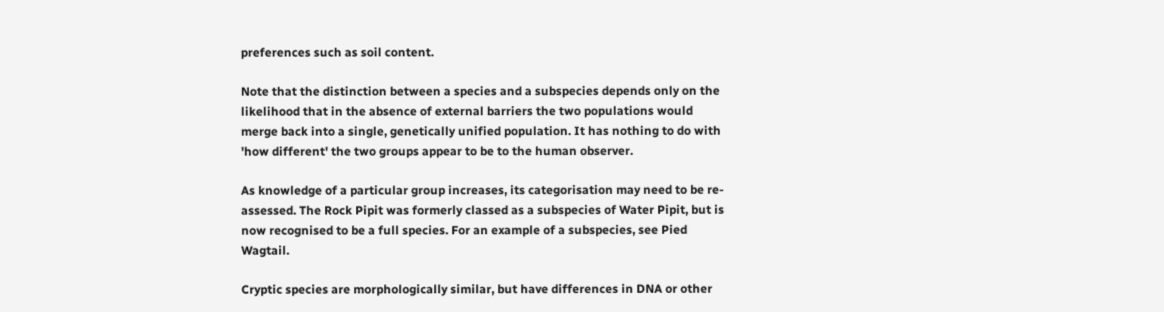preferences such as soil content.

Note that the distinction between a species and a subspecies depends only on the likelihood that in the absence of external barriers the two populations would merge back into a single, genetically unified population. It has nothing to do with 'how different' the two groups appear to be to the human observer.

As knowledge of a particular group increases, its categorisation may need to be re-assessed. The Rock Pipit was formerly classed as a subspecies of Water Pipit, but is now recognised to be a full species. For an example of a subspecies, see Pied Wagtail.

Cryptic species are morphologically similar, but have differences in DNA or other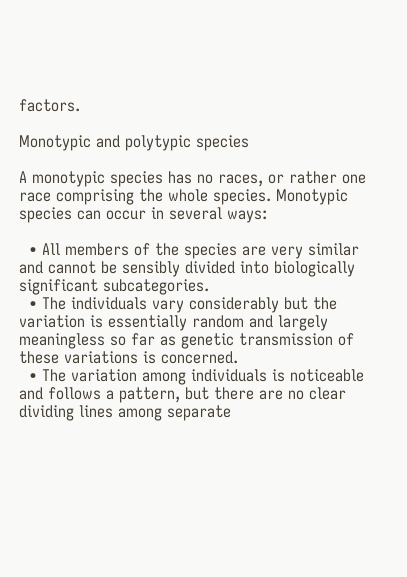factors.

Monotypic and polytypic species

A monotypic species has no races, or rather one race comprising the whole species. Monotypic species can occur in several ways:

  • All members of the species are very similar and cannot be sensibly divided into biologically significant subcategories.
  • The individuals vary considerably but the variation is essentially random and largely meaningless so far as genetic transmission of these variations is concerned.
  • The variation among individuals is noticeable and follows a pattern, but there are no clear dividing lines among separate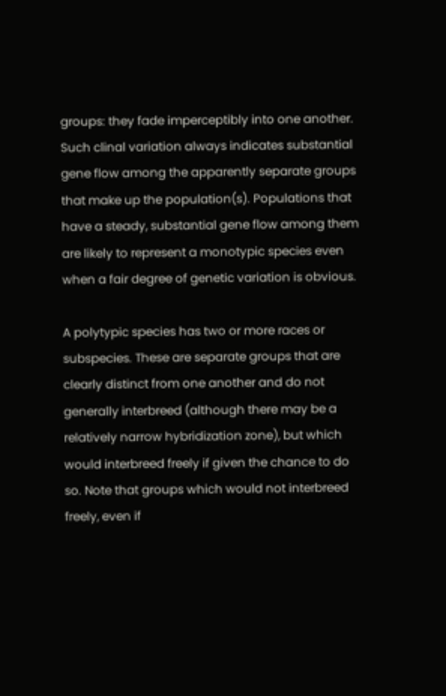groups: they fade imperceptibly into one another. Such clinal variation always indicates substantial gene flow among the apparently separate groups that make up the population(s). Populations that have a steady, substantial gene flow among them are likely to represent a monotypic species even when a fair degree of genetic variation is obvious.

A polytypic species has two or more races or subspecies. These are separate groups that are clearly distinct from one another and do not generally interbreed (although there may be a relatively narrow hybridization zone), but which would interbreed freely if given the chance to do so. Note that groups which would not interbreed freely, even if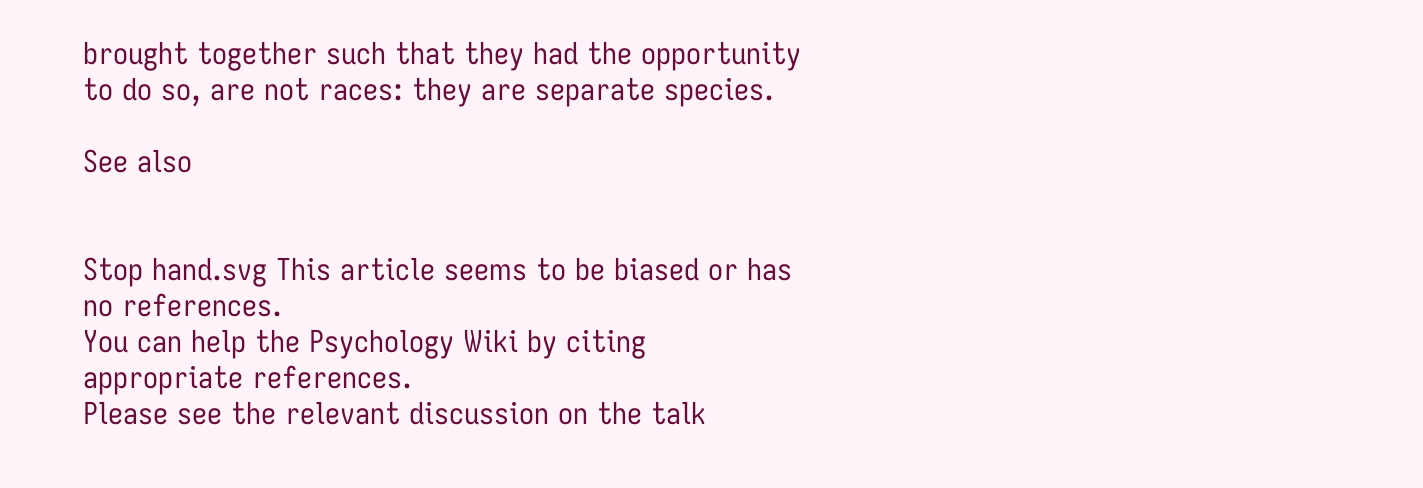brought together such that they had the opportunity to do so, are not races: they are separate species.

See also


Stop hand.svg This article seems to be biased or has no references.
You can help the Psychology Wiki by citing appropriate references.
Please see the relevant discussion on the talk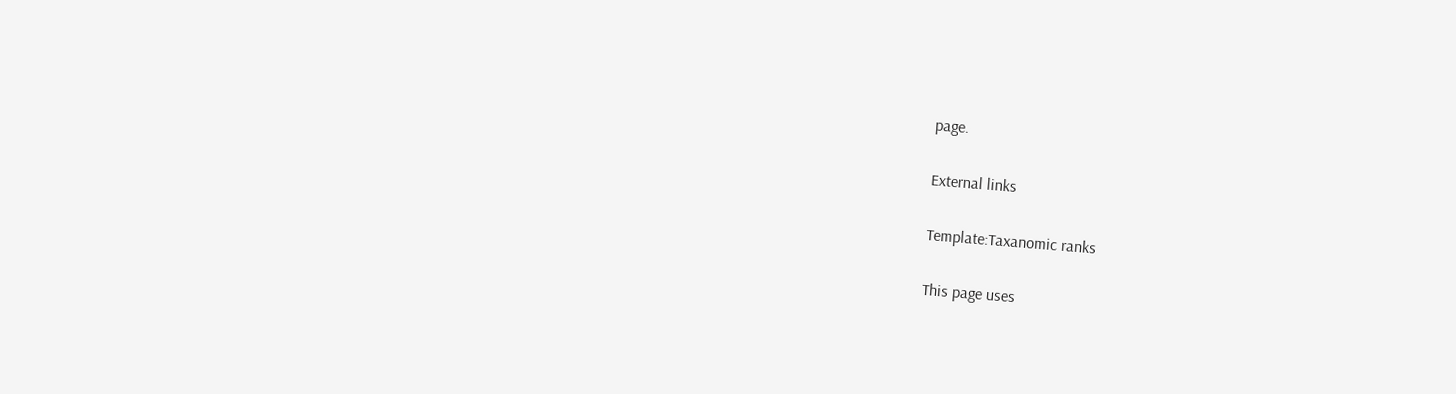page.

External links

Template:Taxanomic ranks

This page uses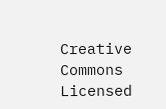Creative Commons Licensed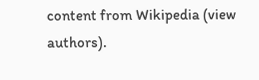content from Wikipedia (view authors).